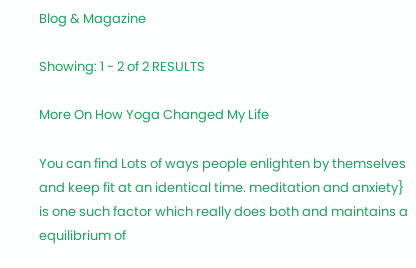Blog & Magazine

Showing: 1 - 2 of 2 RESULTS

More On How Yoga Changed My Life

You can find Lots of ways people enlighten by themselves and keep fit at an identical time. meditation and anxiety} is one such factor which really does both and maintains a equilibrium of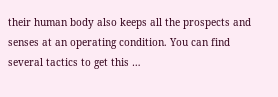their human body also keeps all the prospects and senses at an operating condition. You can find several tactics to get this …